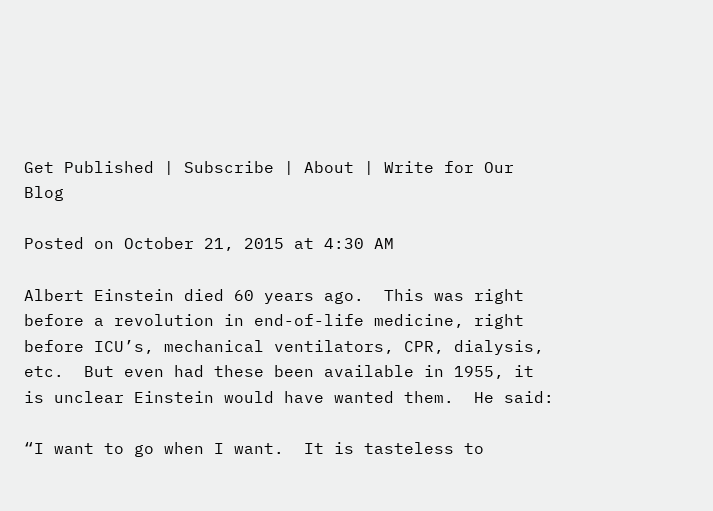Get Published | Subscribe | About | Write for Our Blog

Posted on October 21, 2015 at 4:30 AM

Albert Einstein died 60 years ago.  This was right before a revolution in end-of-life medicine, right before ICU’s, mechanical ventilators, CPR, dialysis, etc.  But even had these been available in 1955, it is unclear Einstein would have wanted them.  He said:

“I want to go when I want.  It is tasteless to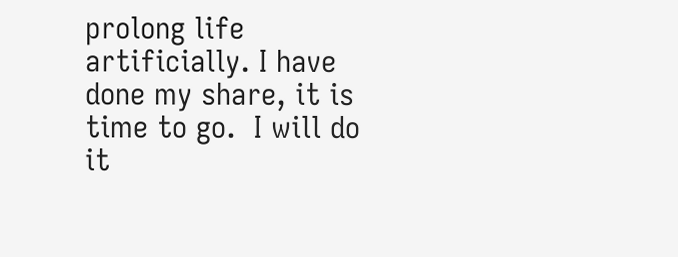prolong life artificially. I have done my share, it is time to go.  I will do it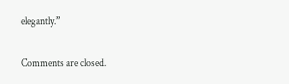elegantly.”

Comments are closed.